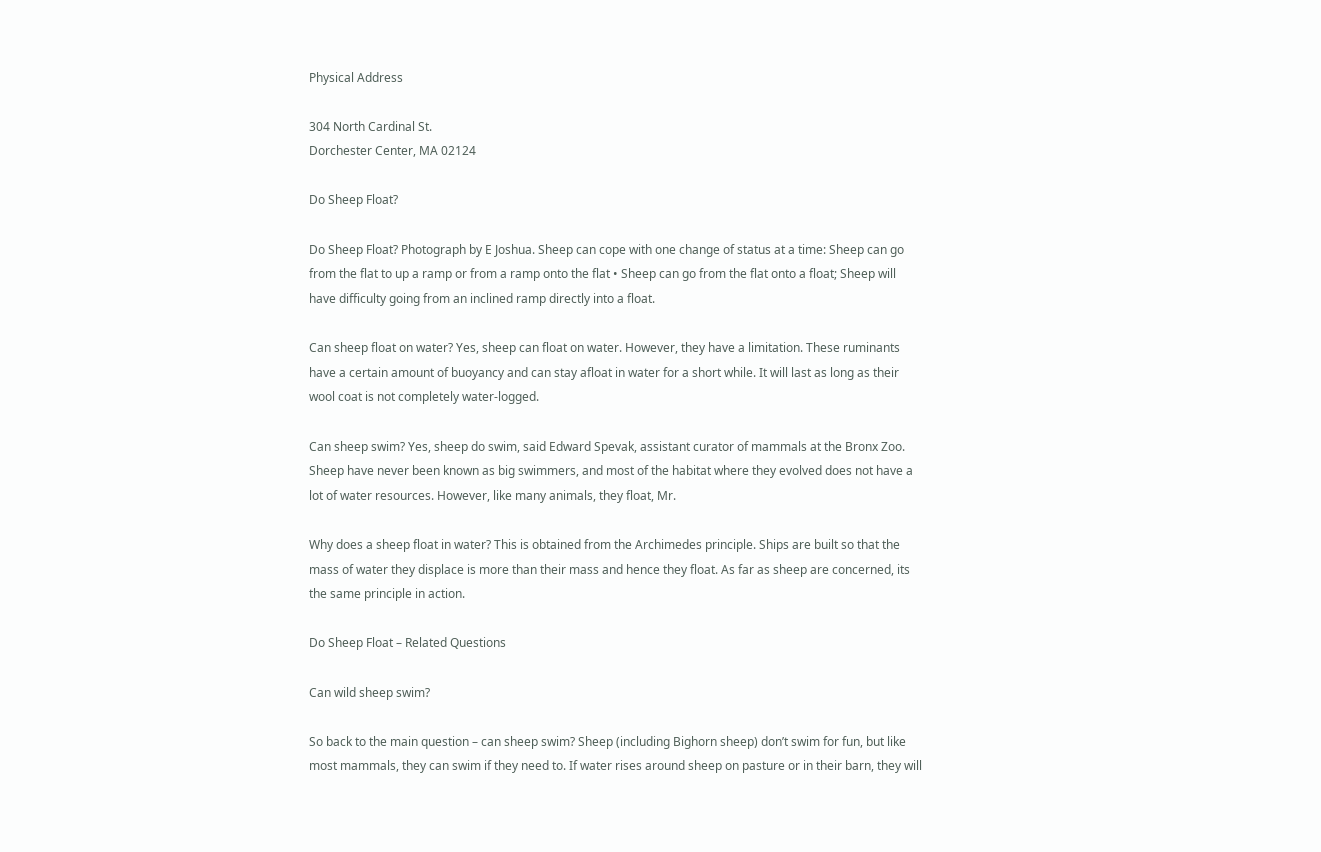Physical Address

304 North Cardinal St.
Dorchester Center, MA 02124

Do Sheep Float?

Do Sheep Float? Photograph by E Joshua. Sheep can cope with one change of status at a time: Sheep can go from the flat to up a ramp or from a ramp onto the flat • Sheep can go from the flat onto a float; Sheep will have difficulty going from an inclined ramp directly into a float.

Can sheep float on water? Yes, sheep can float on water. However, they have a limitation. These ruminants have a certain amount of buoyancy and can stay afloat in water for a short while. It will last as long as their wool coat is not completely water-logged.

Can sheep swim? Yes, sheep do swim, said Edward Spevak, assistant curator of mammals at the Bronx Zoo. Sheep have never been known as big swimmers, and most of the habitat where they evolved does not have a lot of water resources. However, like many animals, they float, Mr.

Why does a sheep float in water? This is obtained from the Archimedes principle. Ships are built so that the mass of water they displace is more than their mass and hence they float. As far as sheep are concerned, its the same principle in action.

Do Sheep Float – Related Questions

Can wild sheep swim?

So back to the main question – can sheep swim? Sheep (including Bighorn sheep) don’t swim for fun, but like most mammals, they can swim if they need to. If water rises around sheep on pasture or in their barn, they will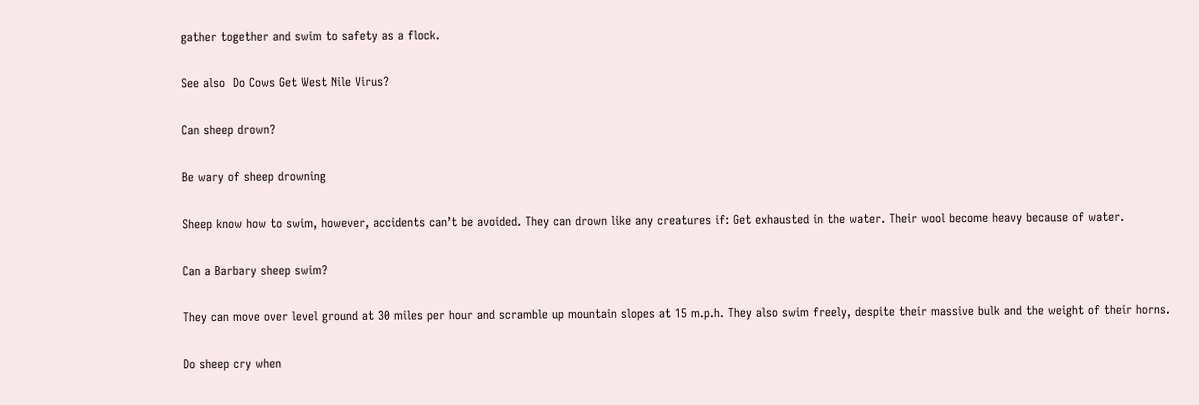gather together and swim to safety as a flock.

See also  Do Cows Get West Nile Virus?

Can sheep drown?

Be wary of sheep drowning

Sheep know how to swim, however, accidents can’t be avoided. They can drown like any creatures if: Get exhausted in the water. Their wool become heavy because of water.

Can a Barbary sheep swim?

They can move over level ground at 30 miles per hour and scramble up mountain slopes at 15 m.p.h. They also swim freely, despite their massive bulk and the weight of their horns.

Do sheep cry when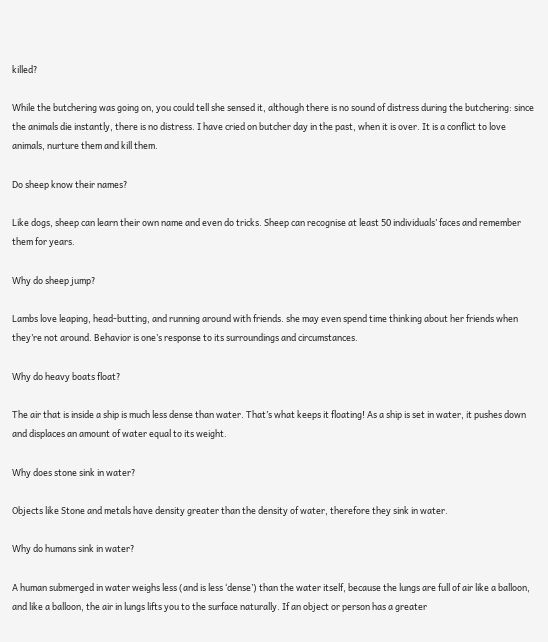killed?

While the butchering was going on, you could tell she sensed it, although there is no sound of distress during the butchering: since the animals die instantly, there is no distress. I have cried on butcher day in the past, when it is over. It is a conflict to love animals, nurture them and kill them.

Do sheep know their names?

Like dogs, sheep can learn their own name and even do tricks. Sheep can recognise at least 50 individuals’ faces and remember them for years.

Why do sheep jump?

Lambs love leaping, head-butting, and running around with friends. she may even spend time thinking about her friends when they’re not around. Behavior is one’s response to its surroundings and circumstances.

Why do heavy boats float?

The air that is inside a ship is much less dense than water. That’s what keeps it floating! As a ship is set in water, it pushes down and displaces an amount of water equal to its weight.

Why does stone sink in water?

Objects like Stone and metals have density greater than the density of water, therefore they sink in water.

Why do humans sink in water?

A human submerged in water weighs less (and is less ‘dense’) than the water itself, because the lungs are full of air like a balloon, and like a balloon, the air in lungs lifts you to the surface naturally. If an object or person has a greater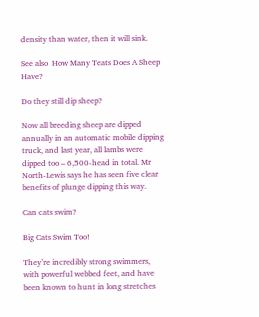density than water, then it will sink.

See also  How Many Teats Does A Sheep Have?

Do they still dip sheep?

Now all breeding sheep are dipped annually in an automatic mobile dipping truck, and last year, all lambs were dipped too – 6,500-head in total. Mr North-Lewis says he has seen five clear benefits of plunge dipping this way.

Can cats swim?

Big Cats Swim Too!

They’re incredibly strong swimmers, with powerful webbed feet, and have been known to hunt in long stretches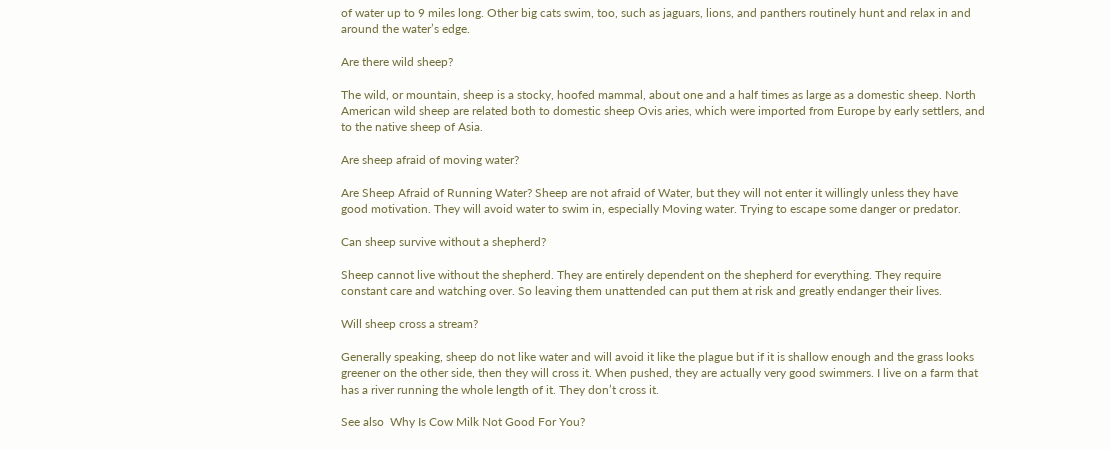of water up to 9 miles long. Other big cats swim, too, such as jaguars, lions, and panthers routinely hunt and relax in and around the water’s edge.

Are there wild sheep?

The wild, or mountain, sheep is a stocky, hoofed mammal, about one and a half times as large as a domestic sheep. North American wild sheep are related both to domestic sheep Ovis aries, which were imported from Europe by early settlers, and to the native sheep of Asia.

Are sheep afraid of moving water?

Are Sheep Afraid of Running Water? Sheep are not afraid of Water, but they will not enter it willingly unless they have good motivation. They will avoid water to swim in, especially Moving water. Trying to escape some danger or predator.

Can sheep survive without a shepherd?

Sheep cannot live without the shepherd. They are entirely dependent on the shepherd for everything. They require constant care and watching over. So leaving them unattended can put them at risk and greatly endanger their lives.

Will sheep cross a stream?

Generally speaking, sheep do not like water and will avoid it like the plague but if it is shallow enough and the grass looks greener on the other side, then they will cross it. When pushed, they are actually very good swimmers. I live on a farm that has a river running the whole length of it. They don’t cross it.

See also  Why Is Cow Milk Not Good For You?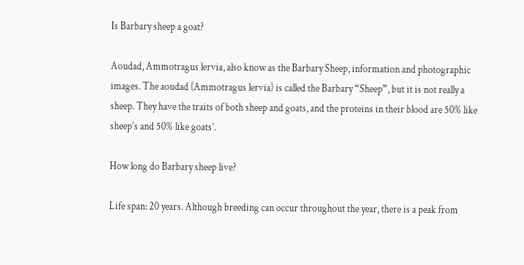Is Barbary sheep a goat?

Aoudad, Ammotragus lervia, also know as the Barbary Sheep, information and photographic images. The aoudad (Ammotragus lervia) is called the Barbary “Sheep”, but it is not really a sheep. They have the traits of both sheep and goats, and the proteins in their blood are 50% like sheep’s and 50% like goats’.

How long do Barbary sheep live?

Life span: 20 years. Although breeding can occur throughout the year, there is a peak from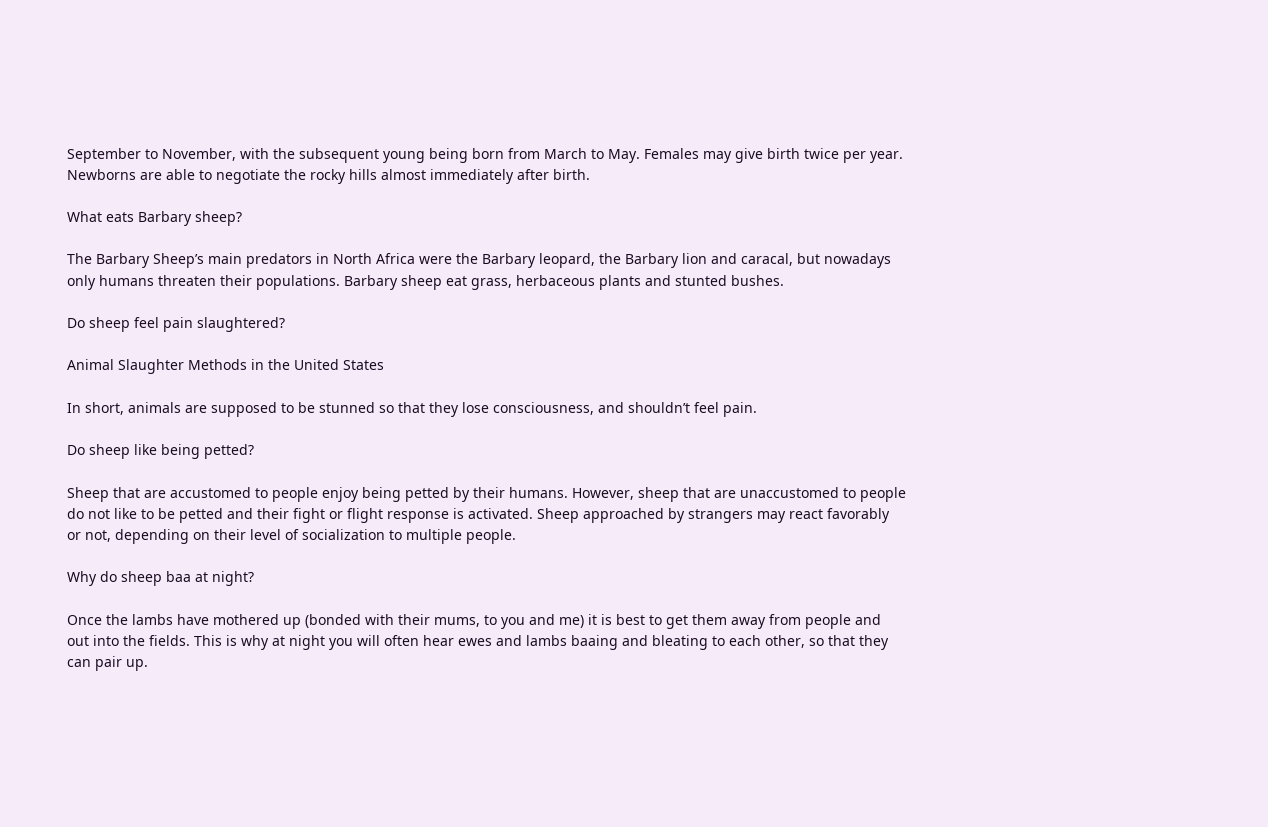September to November, with the subsequent young being born from March to May. Females may give birth twice per year. Newborns are able to negotiate the rocky hills almost immediately after birth.

What eats Barbary sheep?

The Barbary Sheep’s main predators in North Africa were the Barbary leopard, the Barbary lion and caracal, but nowadays only humans threaten their populations. Barbary sheep eat grass, herbaceous plants and stunted bushes.

Do sheep feel pain slaughtered?

Animal Slaughter Methods in the United States

In short, animals are supposed to be stunned so that they lose consciousness, and shouldn’t feel pain.

Do sheep like being petted?

Sheep that are accustomed to people enjoy being petted by their humans. However, sheep that are unaccustomed to people do not like to be petted and their fight or flight response is activated. Sheep approached by strangers may react favorably or not, depending on their level of socialization to multiple people.

Why do sheep baa at night?

Once the lambs have mothered up (bonded with their mums, to you and me) it is best to get them away from people and out into the fields. This is why at night you will often hear ewes and lambs baaing and bleating to each other, so that they can pair up.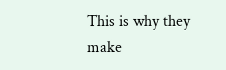This is why they make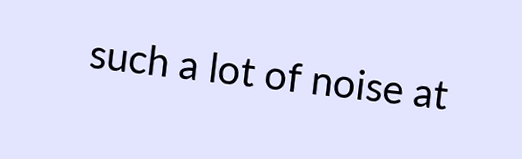such a lot of noise at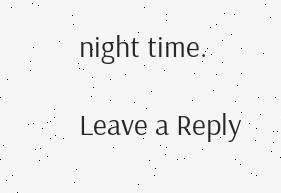night time.

Leave a Reply